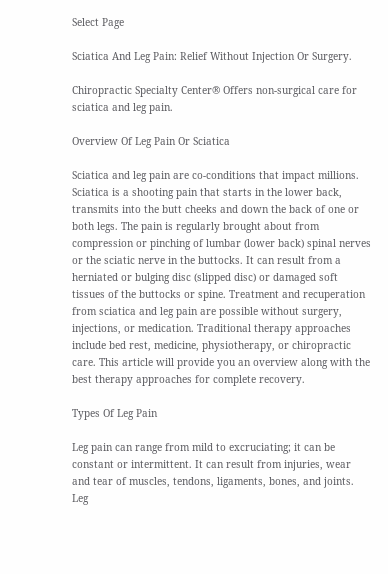Select Page

Sciatica And Leg Pain: Relief Without Injection Or Surgery.

Chiropractic Specialty Center® Offers non-surgical care for sciatica and leg pain.

Overview Of Leg Pain Or Sciatica

Sciatica and leg pain are co-conditions that impact millions. Sciatica is a shooting pain that starts in the lower back, transmits into the butt cheeks and down the back of one or both legs. The pain is regularly brought about from compression or pinching of lumbar (lower back) spinal nerves or the sciatic nerve in the buttocks. It can result from a herniated or bulging disc (slipped disc) or damaged soft tissues of the buttocks or spine. Treatment and recuperation from sciatica and leg pain are possible without surgery, injections, or medication. Traditional therapy approaches include bed rest, medicine, physiotherapy, or chiropractic care. This article will provide you an overview along with the best therapy approaches for complete recovery.

Types Of Leg Pain

Leg pain can range from mild to excruciating; it can be constant or intermittent. It can result from injuries, wear and tear of muscles, tendons, ligaments, bones, and joints. Leg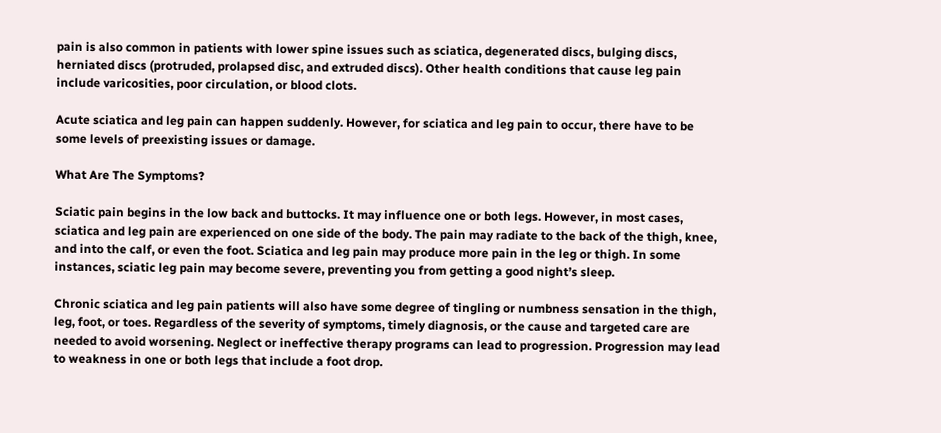pain is also common in patients with lower spine issues such as sciatica, degenerated discs, bulging discs, herniated discs (protruded, prolapsed disc, and extruded discs). Other health conditions that cause leg pain include varicosities, poor circulation, or blood clots.

Acute sciatica and leg pain can happen suddenly. However, for sciatica and leg pain to occur, there have to be some levels of preexisting issues or damage.

What Are The Symptoms?

Sciatic pain begins in the low back and buttocks. It may influence one or both legs. However, in most cases, sciatica and leg pain are experienced on one side of the body. The pain may radiate to the back of the thigh, knee, and into the calf, or even the foot. Sciatica and leg pain may produce more pain in the leg or thigh. In some instances, sciatic leg pain may become severe, preventing you from getting a good night’s sleep.

Chronic sciatica and leg pain patients will also have some degree of tingling or numbness sensation in the thigh, leg, foot, or toes. Regardless of the severity of symptoms, timely diagnosis, or the cause and targeted care are needed to avoid worsening. Neglect or ineffective therapy programs can lead to progression. Progression may lead to weakness in one or both legs that include a foot drop.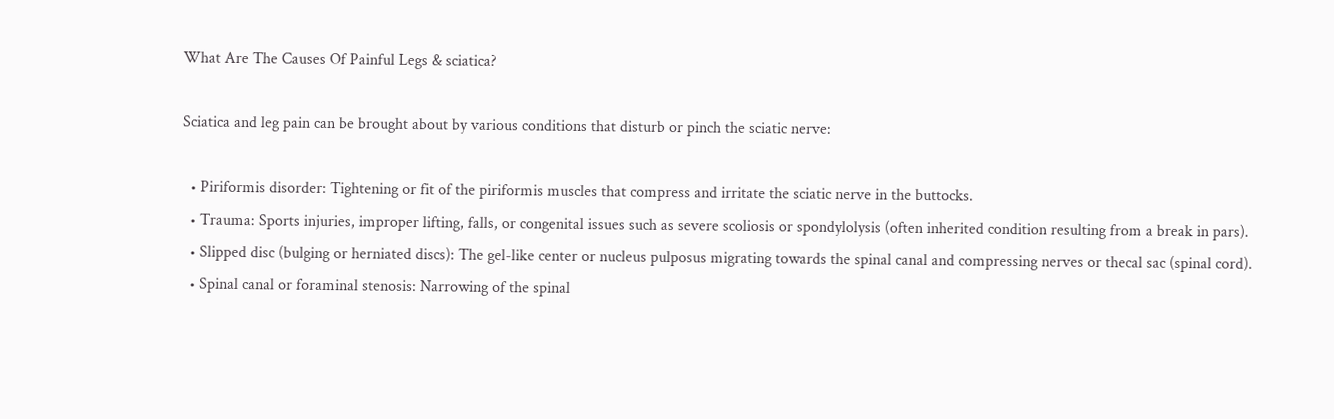What Are The Causes Of Painful Legs & sciatica?

Sciatica and leg pain can be brought about by various conditions that disturb or pinch the sciatic nerve:

  • Piriformis disorder: Tightening or fit of the piriformis muscles that compress and irritate the sciatic nerve in the buttocks.
  • Trauma: Sports injuries, improper lifting, falls, or congenital issues such as severe scoliosis or spondylolysis (often inherited condition resulting from a break in pars).
  • Slipped disc (bulging or herniated discs): The gel-like center or nucleus pulposus migrating towards the spinal canal and compressing nerves or thecal sac (spinal cord).
  • Spinal canal or foraminal stenosis: Narrowing of the spinal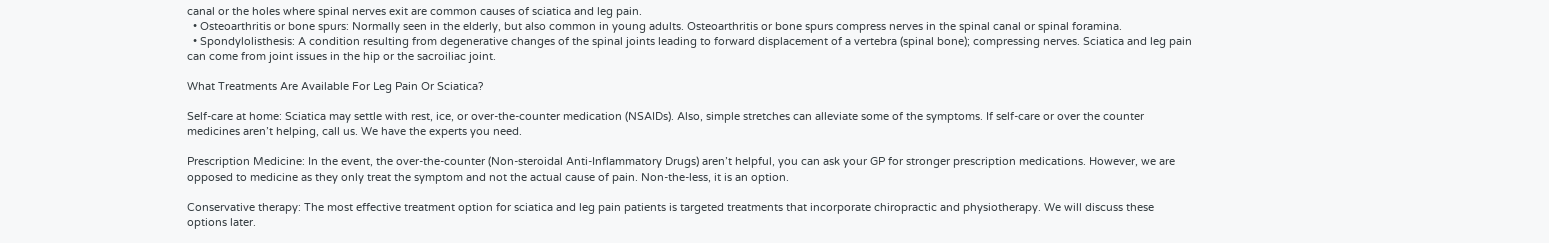canal or the holes where spinal nerves exit are common causes of sciatica and leg pain.
  • Osteoarthritis or bone spurs: Normally seen in the elderly, but also common in young adults. Osteoarthritis or bone spurs compress nerves in the spinal canal or spinal foramina.
  • Spondylolisthesis: A condition resulting from degenerative changes of the spinal joints leading to forward displacement of a vertebra (spinal bone); compressing nerves. Sciatica and leg pain can come from joint issues in the hip or the sacroiliac joint.

What Treatments Are Available For Leg Pain Or Sciatica?

Self-care at home: Sciatica may settle with rest, ice, or over-the-counter medication (NSAIDs). Also, simple stretches can alleviate some of the symptoms. If self-care or over the counter medicines aren’t helping, call us. We have the experts you need.

Prescription Medicine: In the event, the over-the-counter (Non-steroidal Anti-Inflammatory Drugs) aren’t helpful, you can ask your GP for stronger prescription medications. However, we are opposed to medicine as they only treat the symptom and not the actual cause of pain. Non-the-less, it is an option.

Conservative therapy: The most effective treatment option for sciatica and leg pain patients is targeted treatments that incorporate chiropractic and physiotherapy. We will discuss these options later.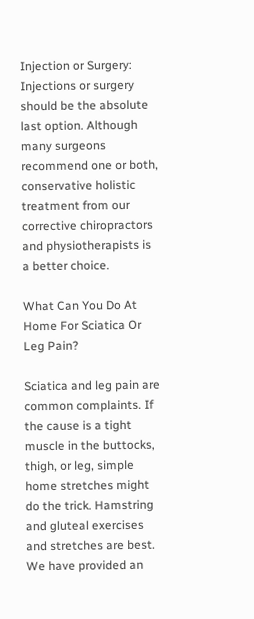Injection or Surgery: Injections or surgery should be the absolute last option. Although many surgeons recommend one or both, conservative holistic treatment from our corrective chiropractors and physiotherapists is a better choice.

What Can You Do At Home For Sciatica Or Leg Pain?

Sciatica and leg pain are common complaints. If the cause is a tight muscle in the buttocks, thigh, or leg, simple home stretches might do the trick. Hamstring and gluteal exercises and stretches are best. We have provided an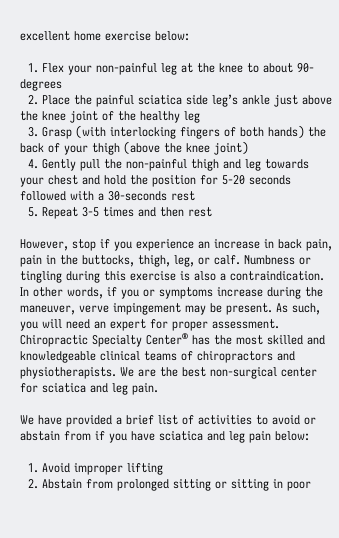excellent home exercise below:

  1. Flex your non-painful leg at the knee to about 90-degrees
  2. Place the painful sciatica side leg’s ankle just above the knee joint of the healthy leg
  3. Grasp (with interlocking fingers of both hands) the back of your thigh (above the knee joint)
  4. Gently pull the non-painful thigh and leg towards your chest and hold the position for 5-20 seconds followed with a 30-seconds rest
  5. Repeat 3-5 times and then rest

However, stop if you experience an increase in back pain, pain in the buttocks, thigh, leg, or calf. Numbness or tingling during this exercise is also a contraindication. In other words, if you or symptoms increase during the maneuver, verve impingement may be present. As such, you will need an expert for proper assessment. Chiropractic Specialty Center® has the most skilled and knowledgeable clinical teams of chiropractors and physiotherapists. We are the best non-surgical center for sciatica and leg pain.

We have provided a brief list of activities to avoid or abstain from if you have sciatica and leg pain below:

  1. Avoid improper lifting
  2. Abstain from prolonged sitting or sitting in poor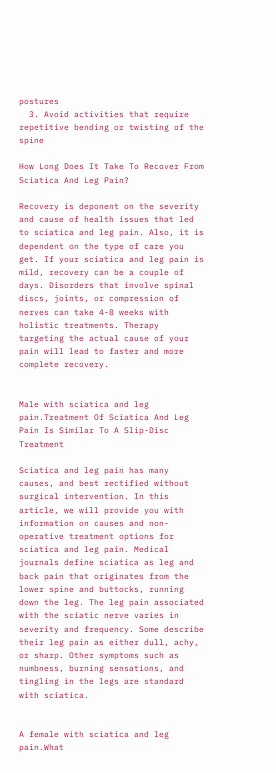postures
  3. Avoid activities that require repetitive bending or twisting of the spine

How Long Does It Take To Recover From Sciatica And Leg Pain?

Recovery is deponent on the severity and cause of health issues that led to sciatica and leg pain. Also, it is dependent on the type of care you get. If your sciatica and leg pain is mild, recovery can be a couple of days. Disorders that involve spinal discs, joints, or compression of nerves can take 4-8 weeks with holistic treatments. Therapy targeting the actual cause of your pain will lead to faster and more complete recovery.


Male with sciatica and leg pain.Treatment Of Sciatica And Leg Pain Is Similar To A Slip-Disc Treatment

Sciatica and leg pain has many causes, and best rectified without surgical intervention. In this article, we will provide you with information on causes and non-operative treatment options for sciatica and leg pain. Medical journals define sciatica as leg and back pain that originates from the lower spine and buttocks, running down the leg. The leg pain associated with the sciatic nerve varies in severity and frequency. Some describe their leg pain as either dull, achy, or sharp. Other symptoms such as numbness, burning sensations, and tingling in the legs are standard with sciatica.


A female with sciatica and leg pain.What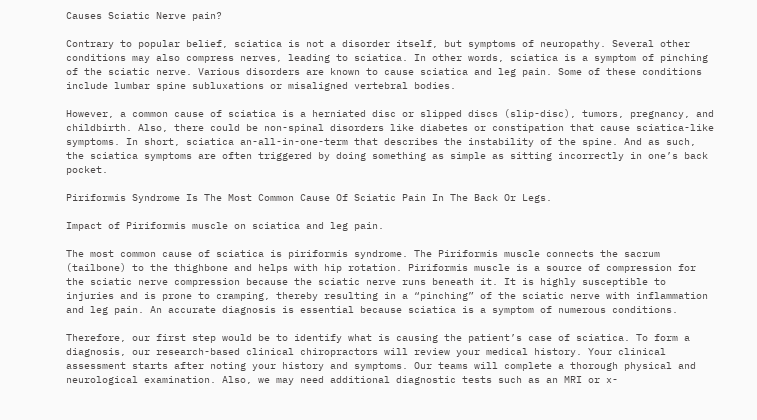Causes Sciatic Nerve pain?

Contrary to popular belief, sciatica is not a disorder itself, but symptoms of neuropathy. Several other conditions may also compress nerves, leading to sciatica. In other words, sciatica is a symptom of pinching of the sciatic nerve. Various disorders are known to cause sciatica and leg pain. Some of these conditions include lumbar spine subluxations or misaligned vertebral bodies.

However, a common cause of sciatica is a herniated disc or slipped discs (slip-disc), tumors, pregnancy, and childbirth. Also, there could be non-spinal disorders like diabetes or constipation that cause sciatica-like symptoms. In short, sciatica an-all-in-one-term that describes the instability of the spine. And as such, the sciatica symptoms are often triggered by doing something as simple as sitting incorrectly in one’s back pocket.

Piriformis Syndrome Is The Most Common Cause Of Sciatic Pain In The Back Or Legs.

Impact of Piriformis muscle on sciatica and leg pain.

The most common cause of sciatica is piriformis syndrome. The Piriformis muscle connects the sacrum (tailbone) to the thighbone and helps with hip rotation. Piriformis muscle is a source of compression for the sciatic nerve compression because the sciatic nerve runs beneath it. It is highly susceptible to injuries and is prone to cramping, thereby resulting in a “pinching” of the sciatic nerve with inflammation and leg pain. An accurate diagnosis is essential because sciatica is a symptom of numerous conditions.

Therefore, our first step would be to identify what is causing the patient’s case of sciatica. To form a diagnosis, our research-based clinical chiropractors will review your medical history. Your clinical assessment starts after noting your history and symptoms. Our teams will complete a thorough physical and neurological examination. Also, we may need additional diagnostic tests such as an MRI or x-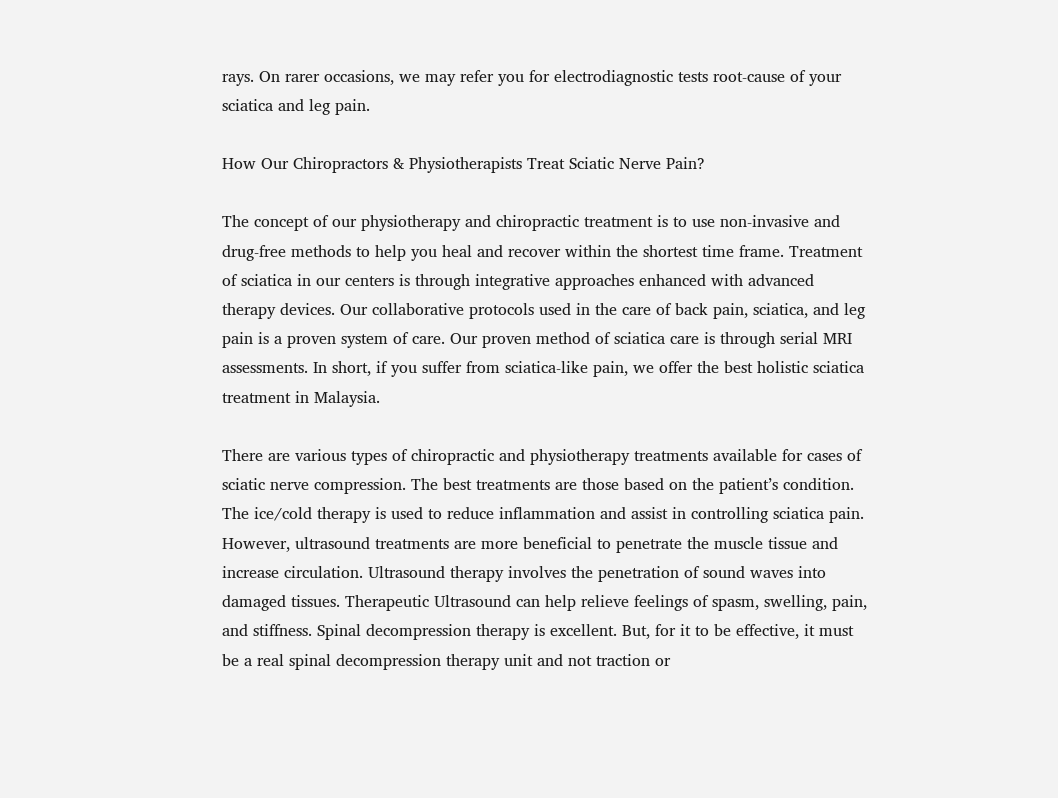rays. On rarer occasions, we may refer you for electrodiagnostic tests root-cause of your sciatica and leg pain.

How Our Chiropractors & Physiotherapists Treat Sciatic Nerve Pain?

The concept of our physiotherapy and chiropractic treatment is to use non-invasive and drug-free methods to help you heal and recover within the shortest time frame. Treatment of sciatica in our centers is through integrative approaches enhanced with advanced therapy devices. Our collaborative protocols used in the care of back pain, sciatica, and leg pain is a proven system of care. Our proven method of sciatica care is through serial MRI assessments. In short, if you suffer from sciatica-like pain, we offer the best holistic sciatica treatment in Malaysia.

There are various types of chiropractic and physiotherapy treatments available for cases of sciatic nerve compression. The best treatments are those based on the patient’s condition. The ice/cold therapy is used to reduce inflammation and assist in controlling sciatica pain. However, ultrasound treatments are more beneficial to penetrate the muscle tissue and increase circulation. Ultrasound therapy involves the penetration of sound waves into damaged tissues. Therapeutic Ultrasound can help relieve feelings of spasm, swelling, pain, and stiffness. Spinal decompression therapy is excellent. But, for it to be effective, it must be a real spinal decompression therapy unit and not traction or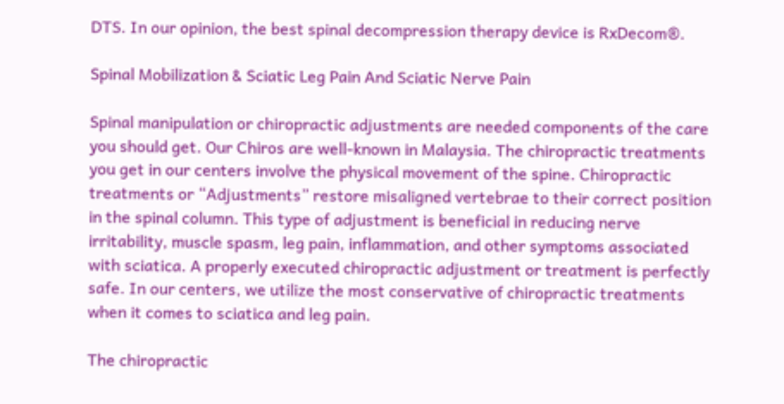DTS. In our opinion, the best spinal decompression therapy device is RxDecom®.

Spinal Mobilization & Sciatic Leg Pain And Sciatic Nerve Pain

Spinal manipulation or chiropractic adjustments are needed components of the care you should get. Our Chiros are well-known in Malaysia. The chiropractic treatments you get in our centers involve the physical movement of the spine. Chiropractic treatments or “Adjustments” restore misaligned vertebrae to their correct position in the spinal column. This type of adjustment is beneficial in reducing nerve irritability, muscle spasm, leg pain, inflammation, and other symptoms associated with sciatica. A properly executed chiropractic adjustment or treatment is perfectly safe. In our centers, we utilize the most conservative of chiropractic treatments when it comes to sciatica and leg pain.

The chiropractic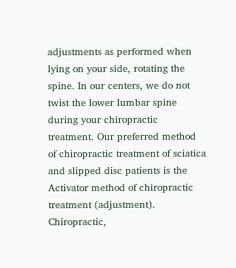adjustments as performed when lying on your side, rotating the spine. In our centers, we do not twist the lower lumbar spine during your chiropractic treatment. Our preferred method of chiropractic treatment of sciatica and slipped disc patients is the Activator method of chiropractic treatment (adjustment). Chiropractic,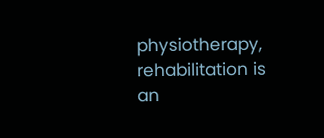physiotherapy, rehabilitation is an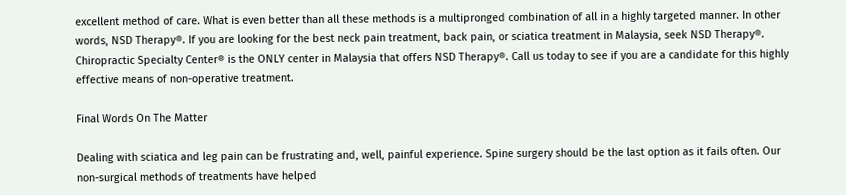excellent method of care. What is even better than all these methods is a multipronged combination of all in a highly targeted manner. In other words, NSD Therapy®. If you are looking for the best neck pain treatment, back pain, or sciatica treatment in Malaysia, seek NSD Therapy®. Chiropractic Specialty Center® is the ONLY center in Malaysia that offers NSD Therapy®. Call us today to see if you are a candidate for this highly effective means of non-operative treatment.

Final Words On The Matter

Dealing with sciatica and leg pain can be frustrating and, well, painful experience. Spine surgery should be the last option as it fails often. Our non-surgical methods of treatments have helped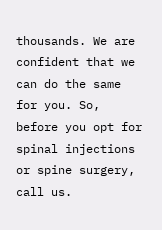thousands. We are confident that we can do the same for you. So, before you opt for spinal injections or spine surgery, call us.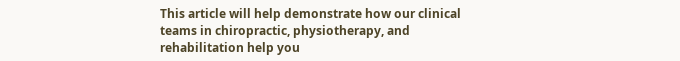This article will help demonstrate how our clinical teams in chiropractic, physiotherapy, and rehabilitation help you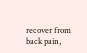recover from back pain,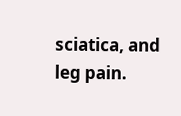sciatica, and leg pain.